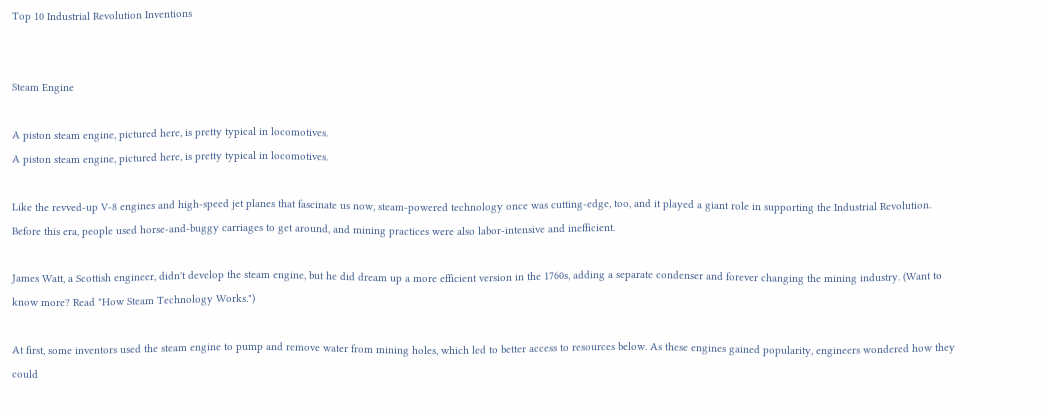Top 10 Industrial Revolution Inventions


Steam Engine

A piston steam engine, pictured here, is pretty typical in locomotives.
A piston steam engine, pictured here, is pretty typical in locomotives.

Like the revved-up V-8 engines and high-speed jet planes that fascinate us now, steam-powered technology once was cutting-edge, too, and it played a giant role in supporting the Industrial Revolution. Before this era, people used horse-and-buggy carriages to get around, and mining practices were also labor-intensive and inefficient.

James Watt, a Scottish engineer, didn't develop the steam engine, but he did dream up a more efficient version in the 1760s, adding a separate condenser and forever changing the mining industry. (Want to know more? Read "How Steam Technology Works.")

At first, some inventors used the steam engine to pump and remove water from mining holes, which led to better access to resources below. As these engines gained popularity, engineers wondered how they could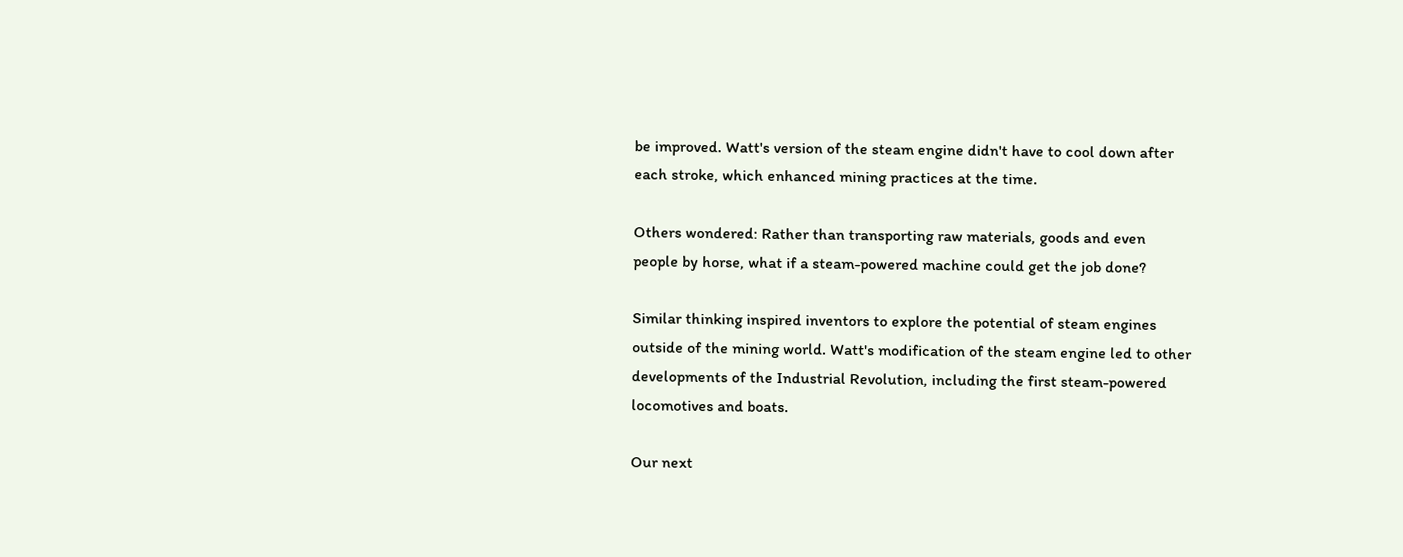be improved. Watt's version of the steam engine didn't have to cool down after each stroke, which enhanced mining practices at the time.

Others wondered: Rather than transporting raw materials, goods and even people by horse, what if a steam-powered machine could get the job done?

Similar thinking inspired inventors to explore the potential of steam engines outside of the mining world. Watt's modification of the steam engine led to other developments of the Industrial Revolution, including the first steam-powered locomotives and boats.

Our next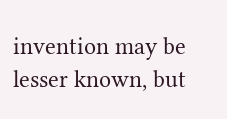invention may be lesser known, but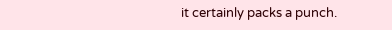it certainly packs a punch.